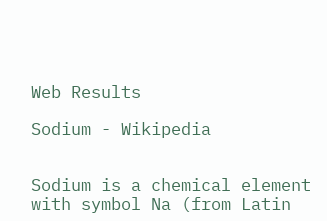Web Results

Sodium - Wikipedia


Sodium is a chemical element with symbol Na (from Latin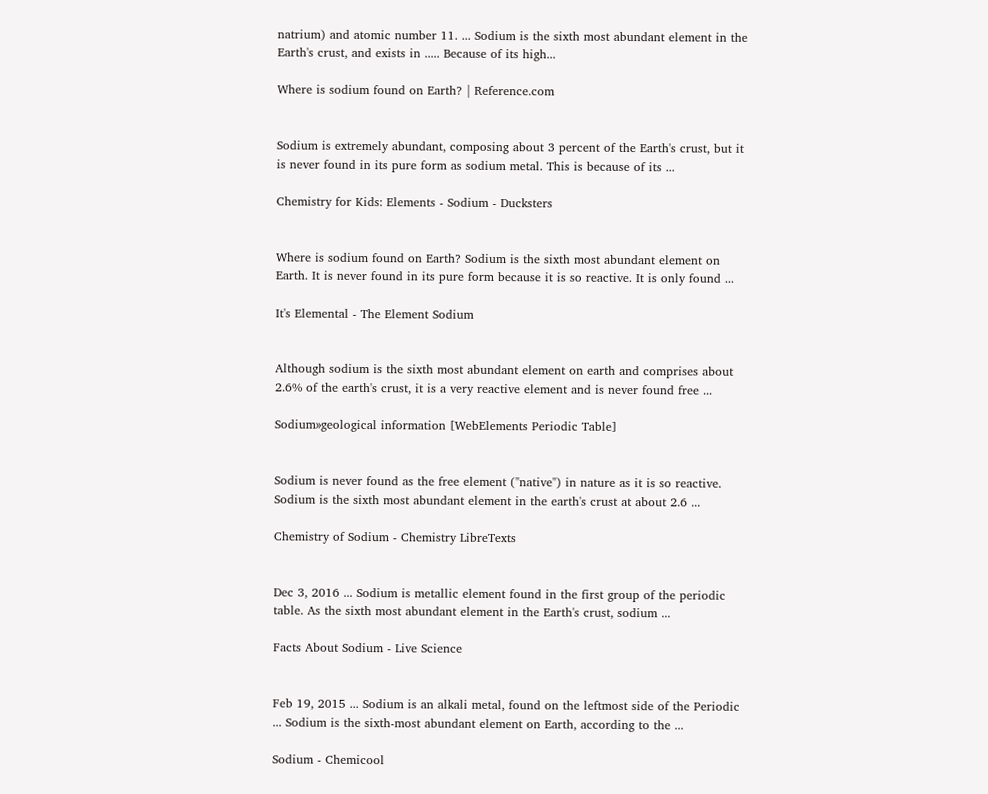natrium) and atomic number 11. ... Sodium is the sixth most abundant element in the Earth's crust, and exists in ..... Because of its high...

Where is sodium found on Earth? | Reference.com


Sodium is extremely abundant, composing about 3 percent of the Earth's crust, but it is never found in its pure form as sodium metal. This is because of its ...

Chemistry for Kids: Elements - Sodium - Ducksters


Where is sodium found on Earth? Sodium is the sixth most abundant element on Earth. It is never found in its pure form because it is so reactive. It is only found ...

It's Elemental - The Element Sodium


Although sodium is the sixth most abundant element on earth and comprises about 2.6% of the earth's crust, it is a very reactive element and is never found free ...

Sodium»geological information [WebElements Periodic Table]


Sodium is never found as the free element ("native") in nature as it is so reactive. Sodium is the sixth most abundant element in the earth's crust at about 2.6 ...

Chemistry of Sodium - Chemistry LibreTexts


Dec 3, 2016 ... Sodium is metallic element found in the first group of the periodic table. As the sixth most abundant element in the Earth's crust, sodium ...

Facts About Sodium - Live Science


Feb 19, 2015 ... Sodium is an alkali metal, found on the leftmost side of the Periodic ... Sodium is the sixth-most abundant element on Earth, according to the ...

Sodium - Chemicool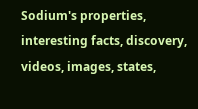Sodium's properties, interesting facts, discovery, videos, images, states,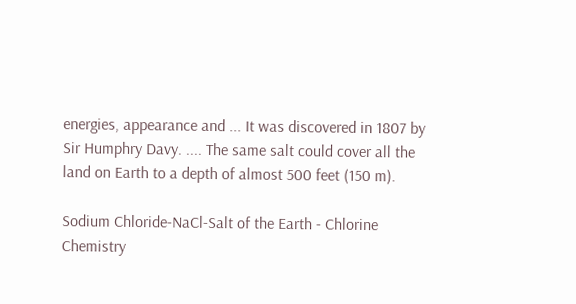energies, appearance and ... It was discovered in 1807 by Sir Humphry Davy. .... The same salt could cover all the land on Earth to a depth of almost 500 feet (150 m).

Sodium Chloride-NaCl-Salt of the Earth - Chlorine Chemistry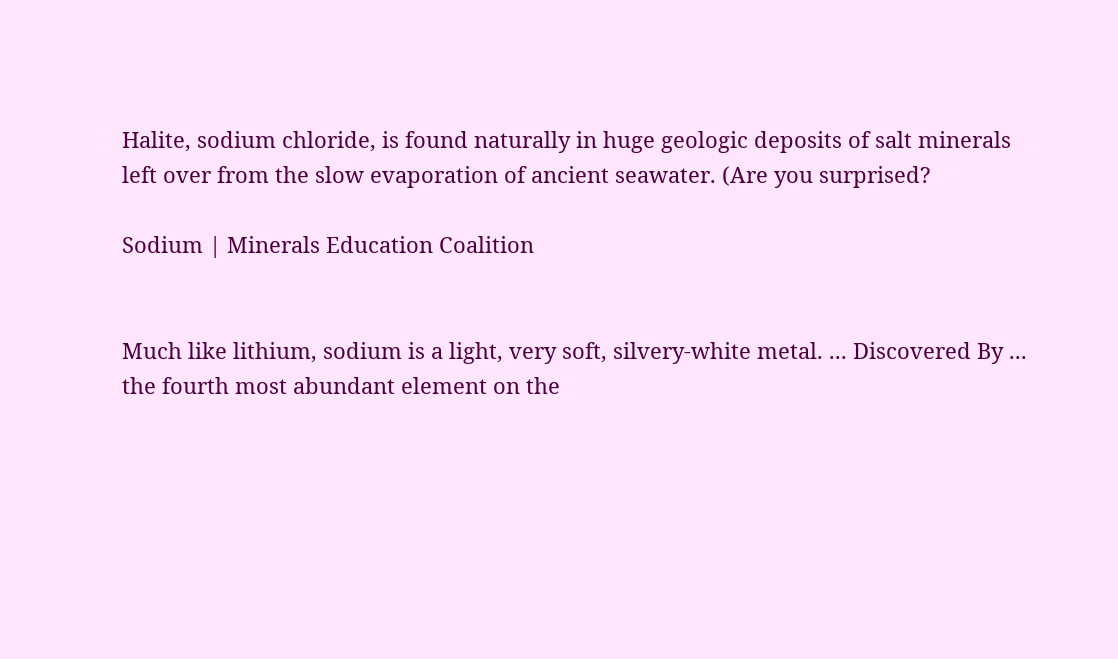Halite, sodium chloride, is found naturally in huge geologic deposits of salt minerals left over from the slow evaporation of ancient seawater. (Are you surprised?

Sodium | Minerals Education Coalition


Much like lithium, sodium is a light, very soft, silvery-white metal. ... Discovered By ... the fourth most abundant element on the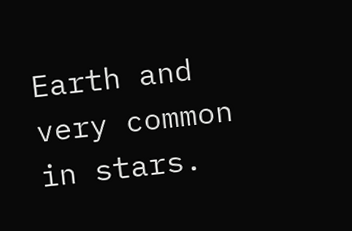Earth and very common in stars.